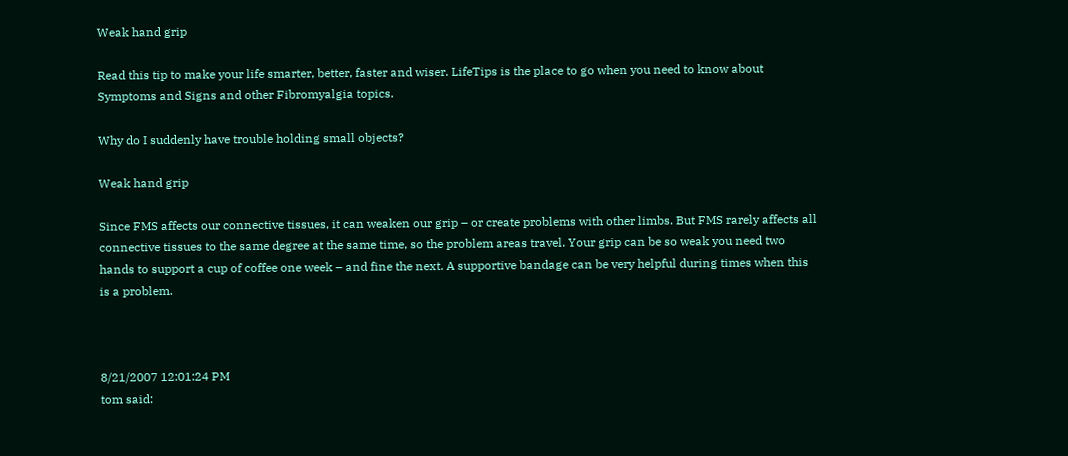Weak hand grip

Read this tip to make your life smarter, better, faster and wiser. LifeTips is the place to go when you need to know about Symptoms and Signs and other Fibromyalgia topics.

Why do I suddenly have trouble holding small objects?

Weak hand grip

Since FMS affects our connective tissues, it can weaken our grip – or create problems with other limbs. But FMS rarely affects all connective tissues to the same degree at the same time, so the problem areas travel. Your grip can be so weak you need two hands to support a cup of coffee one week – and fine the next. A supportive bandage can be very helpful during times when this is a problem.



8/21/2007 12:01:24 PM
tom said: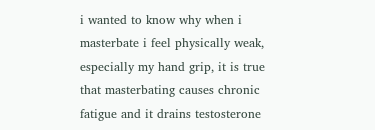i wanted to know why when i masterbate i feel physically weak, especially my hand grip, it is true that masterbating causes chronic fatigue and it drains testosterone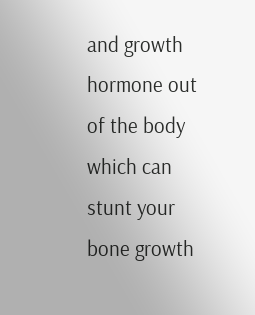and growth hormone out of the body which can stunt your bone growth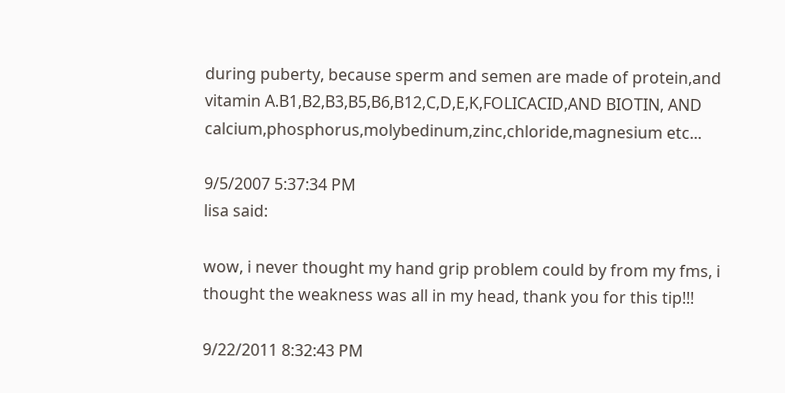during puberty, because sperm and semen are made of protein,and vitamin A.B1,B2,B3,B5,B6,B12,C,D,E,K,FOLICACID,AND BIOTIN, AND calcium,phosphorus,molybedinum,zinc,chloride,magnesium etc...

9/5/2007 5:37:34 PM
lisa said:

wow, i never thought my hand grip problem could by from my fms, i thought the weakness was all in my head, thank you for this tip!!!

9/22/2011 8:32:43 PM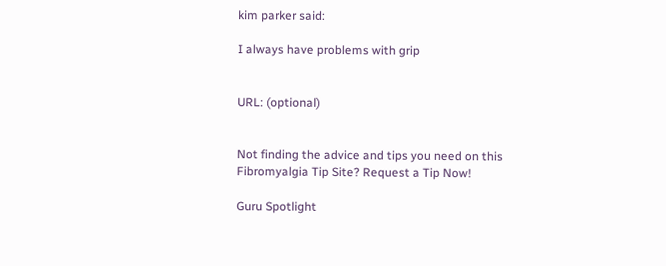kim parker said:

I always have problems with grip


URL: (optional)


Not finding the advice and tips you need on this Fibromyalgia Tip Site? Request a Tip Now!

Guru Spotlight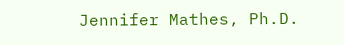Jennifer Mathes, Ph.D.